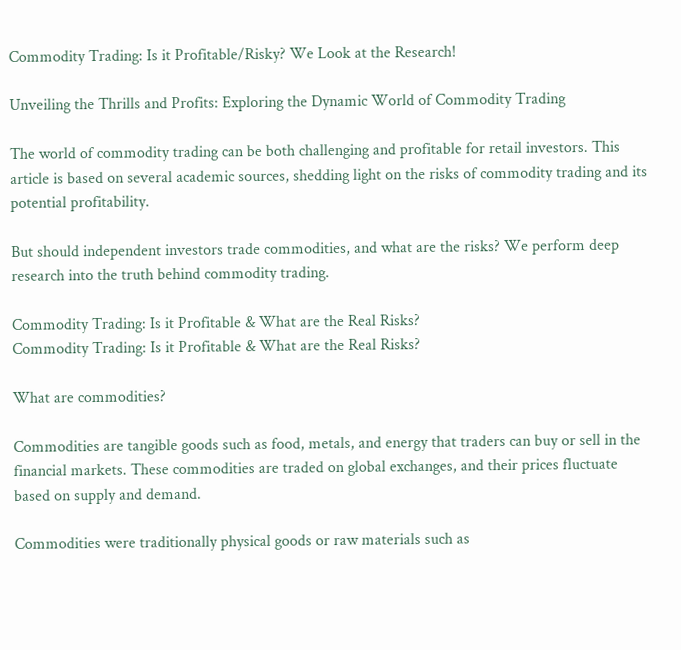Commodity Trading: Is it Profitable/Risky? We Look at the Research!

Unveiling the Thrills and Profits: Exploring the Dynamic World of Commodity Trading

The world of commodity trading can be both challenging and profitable for retail investors. This article is based on several academic sources, shedding light on the risks of commodity trading and its potential profitability.

But should independent investors trade commodities, and what are the risks? We perform deep research into the truth behind commodity trading.

Commodity Trading: Is it Profitable & What are the Real Risks?
Commodity Trading: Is it Profitable & What are the Real Risks?

What are commodities?

Commodities are tangible goods such as food, metals, and energy that traders can buy or sell in the financial markets. These commodities are traded on global exchanges, and their prices fluctuate based on supply and demand.

Commodities were traditionally physical goods or raw materials such as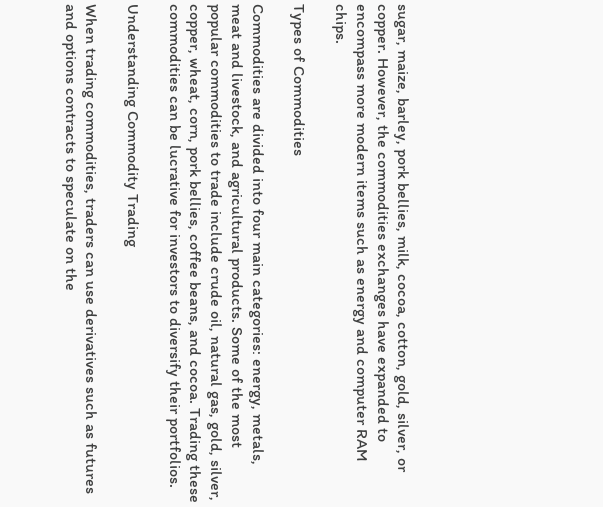sugar, maize, barley, pork bellies, milk, cocoa, cotton, gold, silver, or copper. However, the commodities exchanges have expanded to encompass more modern items such as energy and computer RAM chips.

Types of Commodities

Commodities are divided into four main categories: energy, metals, meat and livestock, and agricultural products. Some of the most popular commodities to trade include crude oil, natural gas, gold, silver, copper, wheat, corn, pork bellies, coffee beans, and cocoa. Trading these commodities can be lucrative for investors to diversify their portfolios.

Understanding Commodity Trading

When trading commodities, traders can use derivatives such as futures and options contracts to speculate on the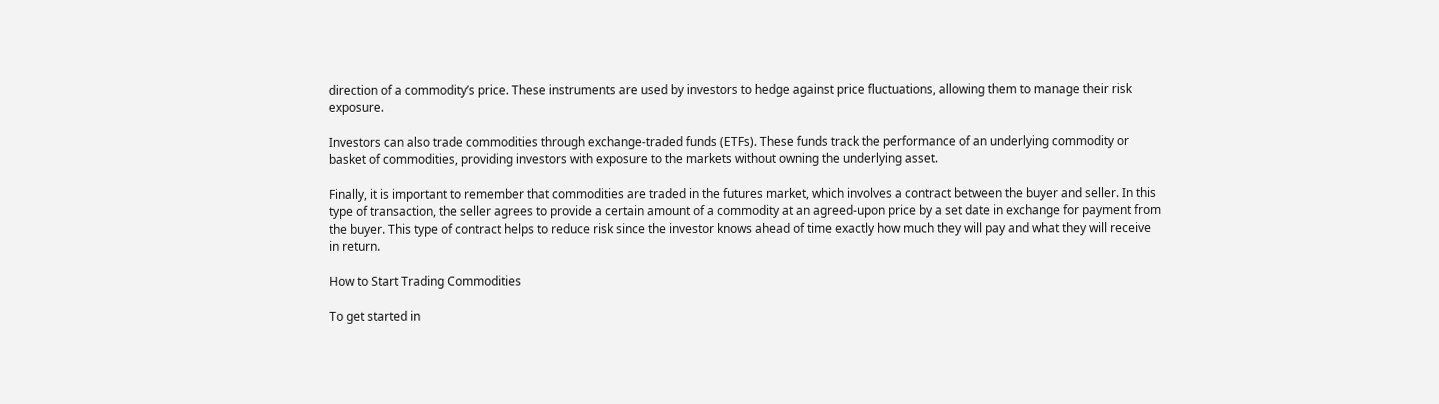direction of a commodity’s price. These instruments are used by investors to hedge against price fluctuations, allowing them to manage their risk exposure.

Investors can also trade commodities through exchange-traded funds (ETFs). These funds track the performance of an underlying commodity or basket of commodities, providing investors with exposure to the markets without owning the underlying asset.

Finally, it is important to remember that commodities are traded in the futures market, which involves a contract between the buyer and seller. In this type of transaction, the seller agrees to provide a certain amount of a commodity at an agreed-upon price by a set date in exchange for payment from the buyer. This type of contract helps to reduce risk since the investor knows ahead of time exactly how much they will pay and what they will receive in return.

How to Start Trading Commodities

To get started in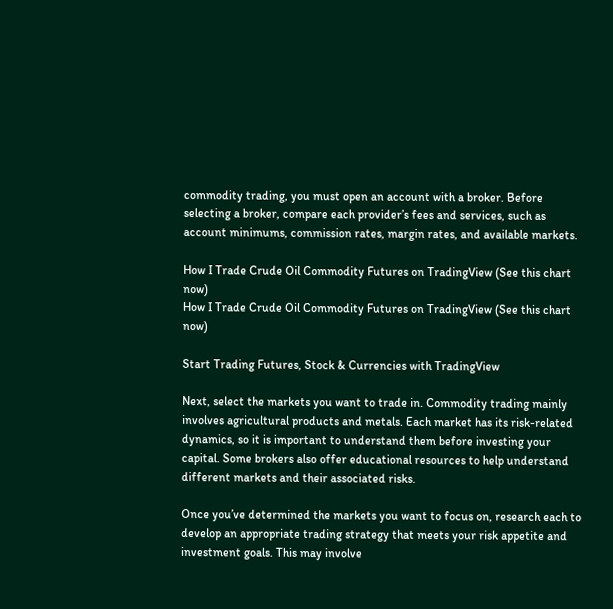commodity trading, you must open an account with a broker. Before selecting a broker, compare each provider’s fees and services, such as account minimums, commission rates, margin rates, and available markets.

How I Trade Crude Oil Commodity Futures on TradingView (See this chart now)
How I Trade Crude Oil Commodity Futures on TradingView (See this chart now)

Start Trading Futures, Stock & Currencies with TradingView

Next, select the markets you want to trade in. Commodity trading mainly involves agricultural products and metals. Each market has its risk-related dynamics, so it is important to understand them before investing your capital. Some brokers also offer educational resources to help understand different markets and their associated risks.

Once you’ve determined the markets you want to focus on, research each to develop an appropriate trading strategy that meets your risk appetite and investment goals. This may involve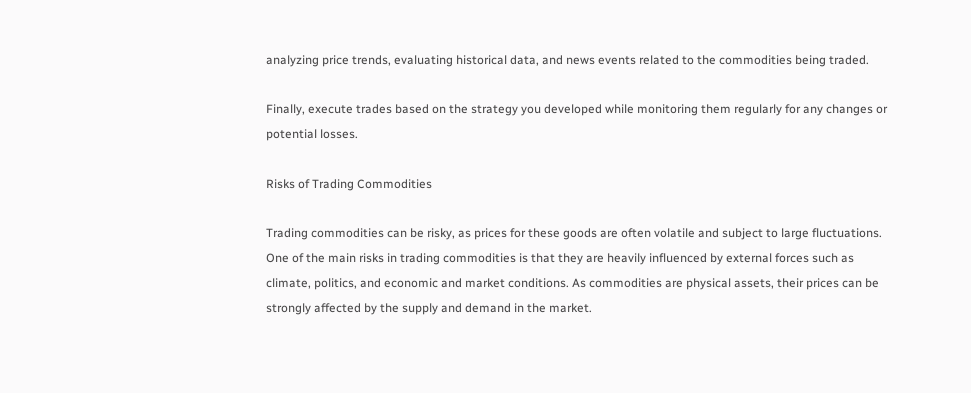analyzing price trends, evaluating historical data, and news events related to the commodities being traded.

Finally, execute trades based on the strategy you developed while monitoring them regularly for any changes or potential losses.

Risks of Trading Commodities

Trading commodities can be risky, as prices for these goods are often volatile and subject to large fluctuations. One of the main risks in trading commodities is that they are heavily influenced by external forces such as climate, politics, and economic and market conditions. As commodities are physical assets, their prices can be strongly affected by the supply and demand in the market.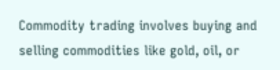Commodity trading involves buying and selling commodities like gold, oil, or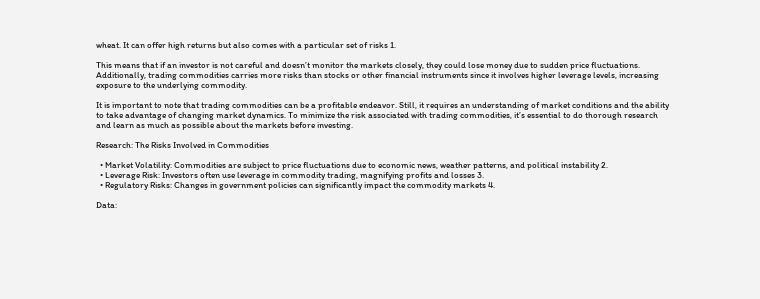wheat. It can offer high returns but also comes with a particular set of risks 1.

This means that if an investor is not careful and doesn’t monitor the markets closely, they could lose money due to sudden price fluctuations. Additionally, trading commodities carries more risks than stocks or other financial instruments since it involves higher leverage levels, increasing exposure to the underlying commodity.

It is important to note that trading commodities can be a profitable endeavor. Still, it requires an understanding of market conditions and the ability to take advantage of changing market dynamics. To minimize the risk associated with trading commodities, it’s essential to do thorough research and learn as much as possible about the markets before investing.

Research: The Risks Involved in Commodities

  • Market Volatility: Commodities are subject to price fluctuations due to economic news, weather patterns, and political instability 2.
  • Leverage Risk: Investors often use leverage in commodity trading, magnifying profits and losses 3.
  • Regulatory Risks: Changes in government policies can significantly impact the commodity markets 4.

Data: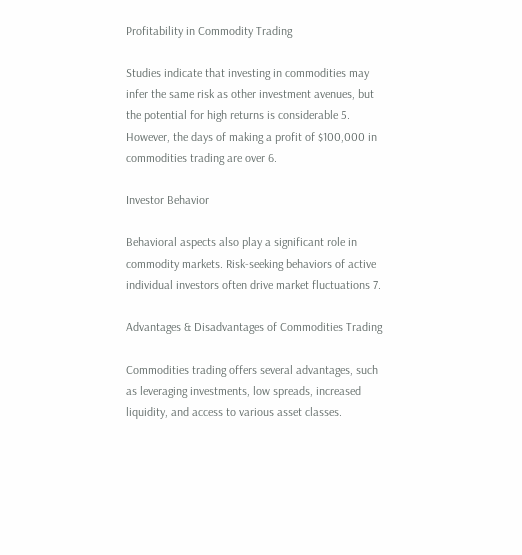Profitability in Commodity Trading

Studies indicate that investing in commodities may infer the same risk as other investment avenues, but the potential for high returns is considerable 5. However, the days of making a profit of $100,000 in commodities trading are over 6.

Investor Behavior

Behavioral aspects also play a significant role in commodity markets. Risk-seeking behaviors of active individual investors often drive market fluctuations 7.

Advantages & Disadvantages of Commodities Trading

Commodities trading offers several advantages, such as leveraging investments, low spreads, increased liquidity, and access to various asset classes.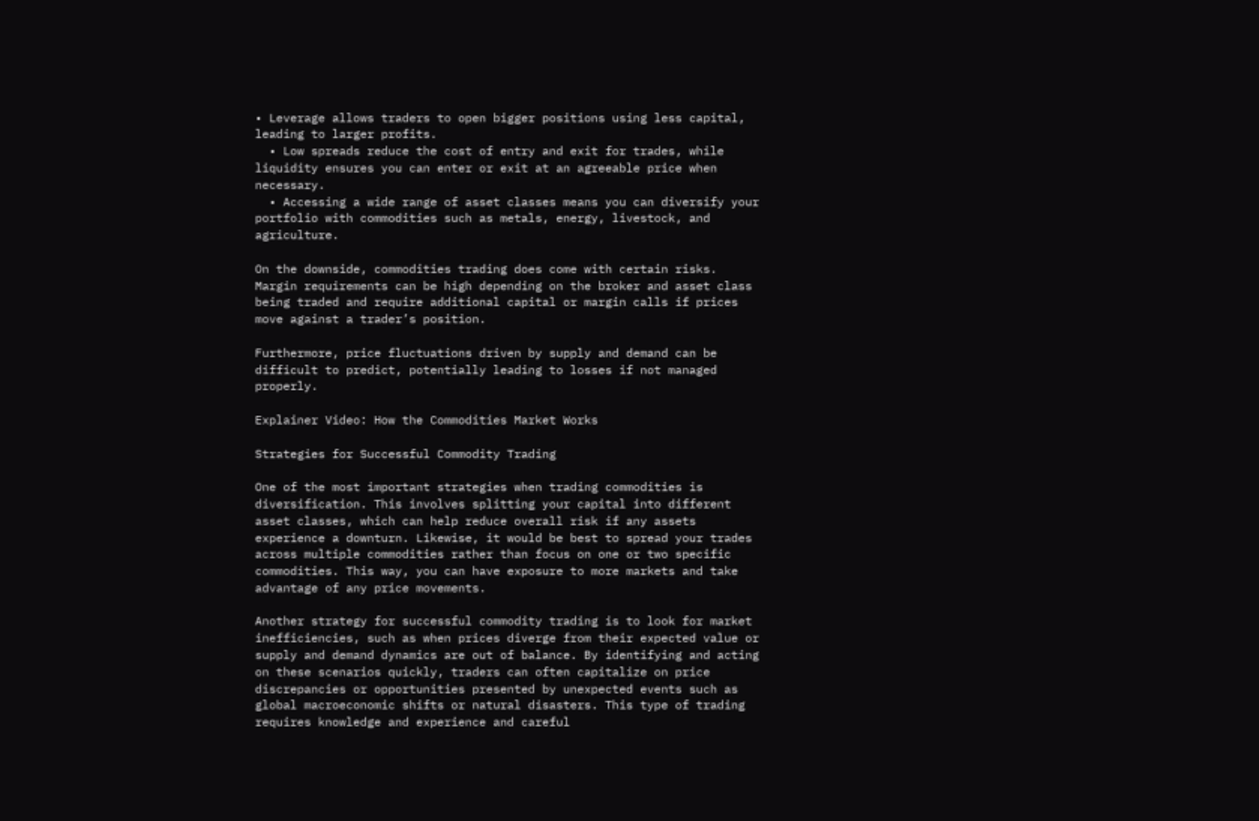• Leverage allows traders to open bigger positions using less capital, leading to larger profits.
  • Low spreads reduce the cost of entry and exit for trades, while liquidity ensures you can enter or exit at an agreeable price when necessary.
  • Accessing a wide range of asset classes means you can diversify your portfolio with commodities such as metals, energy, livestock, and agriculture.

On the downside, commodities trading does come with certain risks. Margin requirements can be high depending on the broker and asset class being traded and require additional capital or margin calls if prices move against a trader’s position.

Furthermore, price fluctuations driven by supply and demand can be difficult to predict, potentially leading to losses if not managed properly.

Explainer Video: How the Commodities Market Works

Strategies for Successful Commodity Trading

One of the most important strategies when trading commodities is diversification. This involves splitting your capital into different asset classes, which can help reduce overall risk if any assets experience a downturn. Likewise, it would be best to spread your trades across multiple commodities rather than focus on one or two specific commodities. This way, you can have exposure to more markets and take advantage of any price movements.

Another strategy for successful commodity trading is to look for market inefficiencies, such as when prices diverge from their expected value or supply and demand dynamics are out of balance. By identifying and acting on these scenarios quickly, traders can often capitalize on price discrepancies or opportunities presented by unexpected events such as global macroeconomic shifts or natural disasters. This type of trading requires knowledge and experience and careful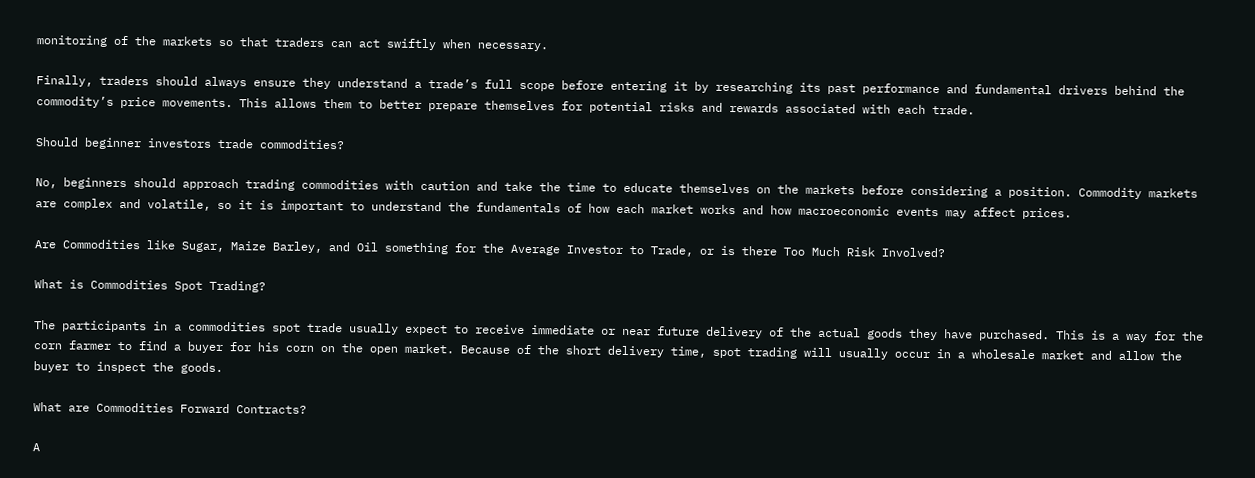monitoring of the markets so that traders can act swiftly when necessary.

Finally, traders should always ensure they understand a trade’s full scope before entering it by researching its past performance and fundamental drivers behind the commodity’s price movements. This allows them to better prepare themselves for potential risks and rewards associated with each trade.

Should beginner investors trade commodities?

No, beginners should approach trading commodities with caution and take the time to educate themselves on the markets before considering a position. Commodity markets are complex and volatile, so it is important to understand the fundamentals of how each market works and how macroeconomic events may affect prices.

Are Commodities like Sugar, Maize Barley, and Oil something for the Average Investor to Trade, or is there Too Much Risk Involved?

What is Commodities Spot Trading?

The participants in a commodities spot trade usually expect to receive immediate or near future delivery of the actual goods they have purchased. This is a way for the corn farmer to find a buyer for his corn on the open market. Because of the short delivery time, spot trading will usually occur in a wholesale market and allow the buyer to inspect the goods.

What are Commodities Forward Contracts?

A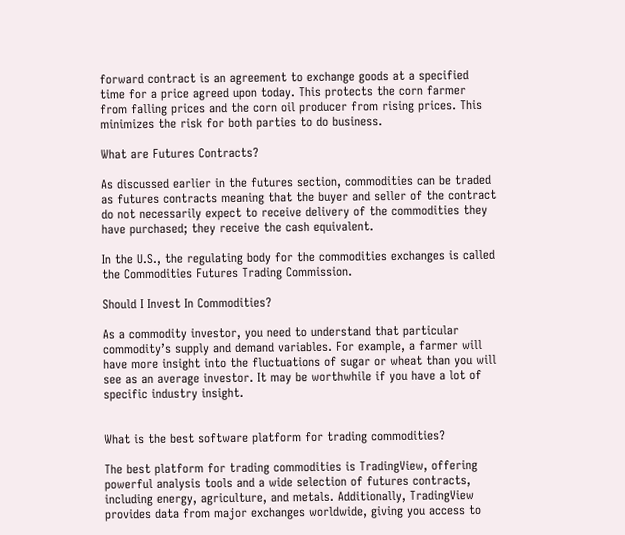forward contract is an agreement to exchange goods at a specified time for a price agreed upon today. This protects the corn farmer from falling prices and the corn oil producer from rising prices. This minimizes the risk for both parties to do business.

What are Futures Contracts?

As discussed earlier in the futures section, commodities can be traded as futures contracts meaning that the buyer and seller of the contract do not necessarily expect to receive delivery of the commodities they have purchased; they receive the cash equivalent.

In the U.S., the regulating body for the commodities exchanges is called the Commodities Futures Trading Commission.

Should I Invest In Commodities?

As a commodity investor, you need to understand that particular commodity’s supply and demand variables. For example, a farmer will have more insight into the fluctuations of sugar or wheat than you will see as an average investor. It may be worthwhile if you have a lot of specific industry insight.


What is the best software platform for trading commodities?

The best platform for trading commodities is TradingView, offering powerful analysis tools and a wide selection of futures contracts, including energy, agriculture, and metals. Additionally, TradingView provides data from major exchanges worldwide, giving you access to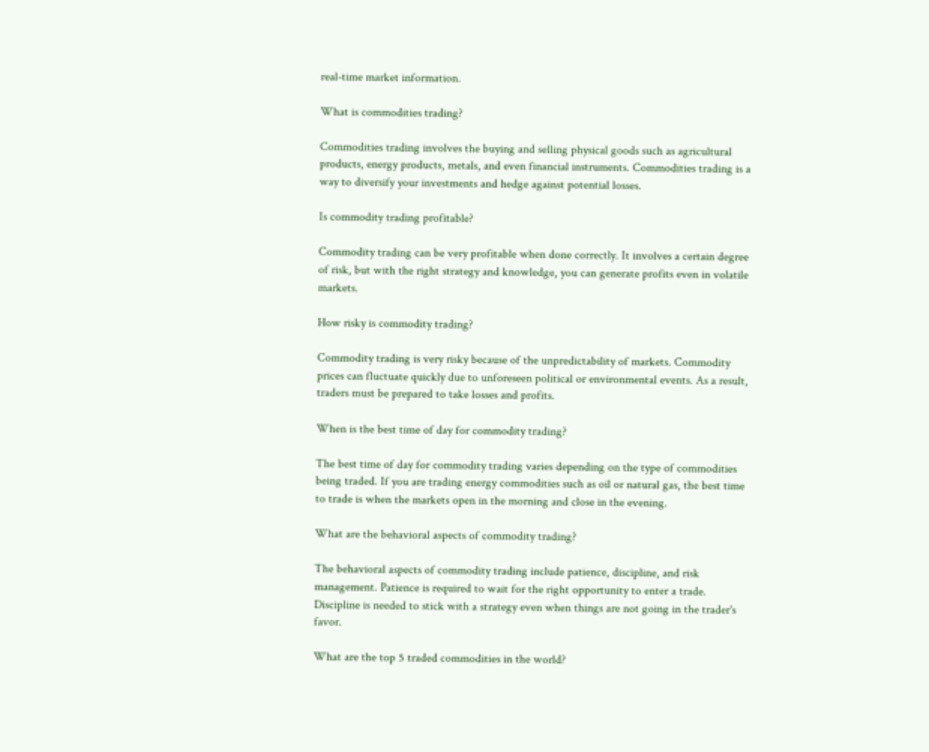real-time market information.

What is commodities trading?

Commodities trading involves the buying and selling physical goods such as agricultural products, energy products, metals, and even financial instruments. Commodities trading is a way to diversify your investments and hedge against potential losses.

Is commodity trading profitable?

Commodity trading can be very profitable when done correctly. It involves a certain degree of risk, but with the right strategy and knowledge, you can generate profits even in volatile markets.

How risky is commodity trading?

Commodity trading is very risky because of the unpredictability of markets. Commodity prices can fluctuate quickly due to unforeseen political or environmental events. As a result, traders must be prepared to take losses and profits.

When is the best time of day for commodity trading?

The best time of day for commodity trading varies depending on the type of commodities being traded. If you are trading energy commodities such as oil or natural gas, the best time to trade is when the markets open in the morning and close in the evening.

What are the behavioral aspects of commodity trading?

The behavioral aspects of commodity trading include patience, discipline, and risk management. Patience is required to wait for the right opportunity to enter a trade. Discipline is needed to stick with a strategy even when things are not going in the trader's favor.

What are the top 5 traded commodities in the world?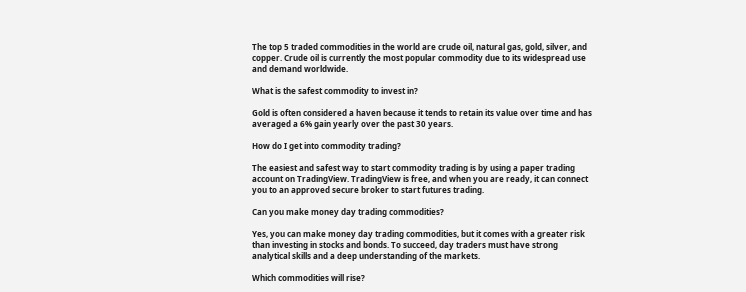The top 5 traded commodities in the world are crude oil, natural gas, gold, silver, and copper. Crude oil is currently the most popular commodity due to its widespread use and demand worldwide.

What is the safest commodity to invest in?

Gold is often considered a haven because it tends to retain its value over time and has averaged a 6% gain yearly over the past 30 years.

How do I get into commodity trading?

The easiest and safest way to start commodity trading is by using a paper trading account on TradingView. TradingView is free, and when you are ready, it can connect you to an approved secure broker to start futures trading.

Can you make money day trading commodities?

Yes, you can make money day trading commodities, but it comes with a greater risk than investing in stocks and bonds. To succeed, day traders must have strong analytical skills and a deep understanding of the markets.

Which commodities will rise?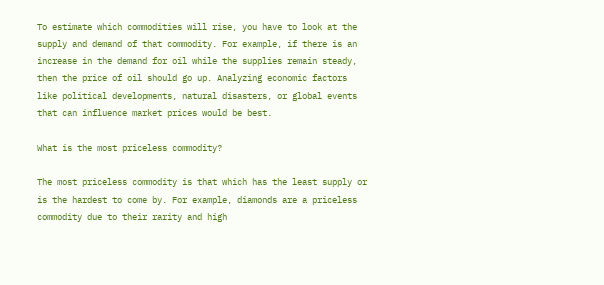To estimate which commodities will rise, you have to look at the supply and demand of that commodity. For example, if there is an increase in the demand for oil while the supplies remain steady, then the price of oil should go up. Analyzing economic factors like political developments, natural disasters, or global events that can influence market prices would be best.

What is the most priceless commodity?

The most priceless commodity is that which has the least supply or is the hardest to come by. For example, diamonds are a priceless commodity due to their rarity and high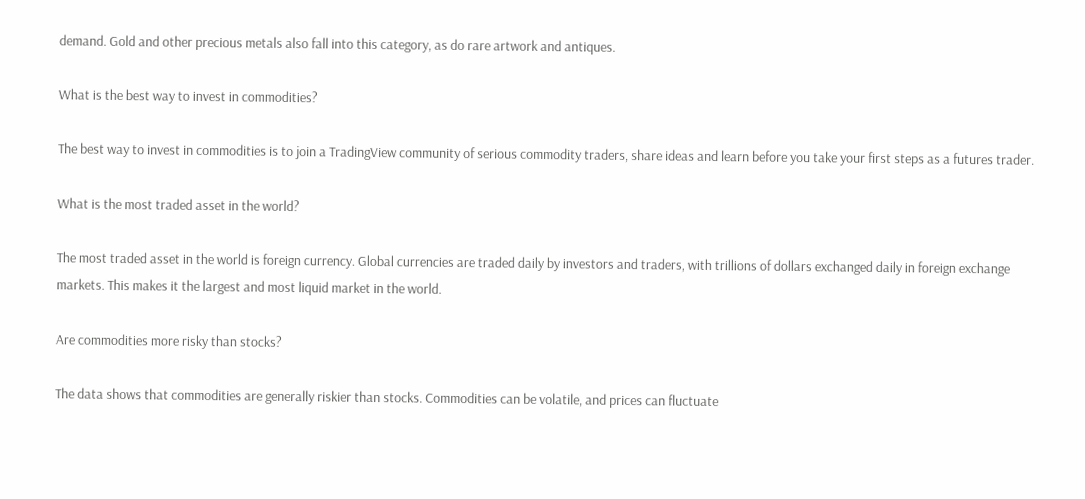demand. Gold and other precious metals also fall into this category, as do rare artwork and antiques.

What is the best way to invest in commodities?

The best way to invest in commodities is to join a TradingView community of serious commodity traders, share ideas and learn before you take your first steps as a futures trader.

What is the most traded asset in the world?

The most traded asset in the world is foreign currency. Global currencies are traded daily by investors and traders, with trillions of dollars exchanged daily in foreign exchange markets. This makes it the largest and most liquid market in the world.

Are commodities more risky than stocks?

The data shows that commodities are generally riskier than stocks. Commodities can be volatile, and prices can fluctuate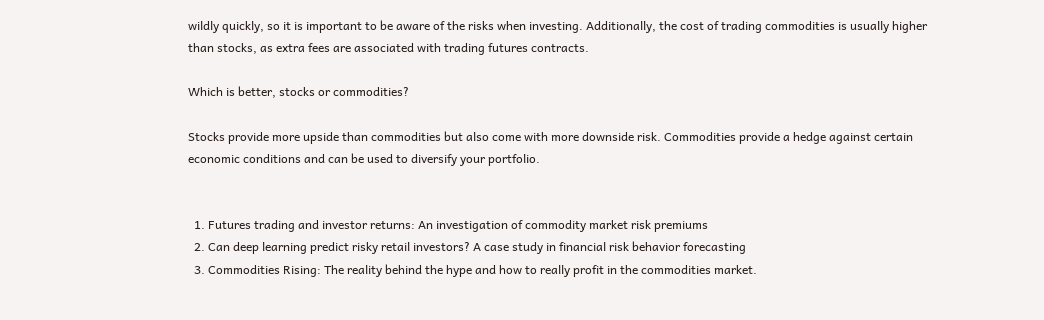wildly quickly, so it is important to be aware of the risks when investing. Additionally, the cost of trading commodities is usually higher than stocks, as extra fees are associated with trading futures contracts.

Which is better, stocks or commodities?

Stocks provide more upside than commodities but also come with more downside risk. Commodities provide a hedge against certain economic conditions and can be used to diversify your portfolio.


  1. Futures trading and investor returns: An investigation of commodity market risk premiums
  2. Can deep learning predict risky retail investors? A case study in financial risk behavior forecasting
  3. Commodities Rising: The reality behind the hype and how to really profit in the commodities market.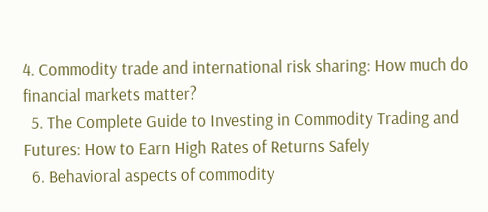4. Commodity trade and international risk sharing: How much do financial markets matter?
  5. The Complete Guide to Investing in Commodity Trading and Futures: How to Earn High Rates of Returns Safely
  6. Behavioral aspects of commodity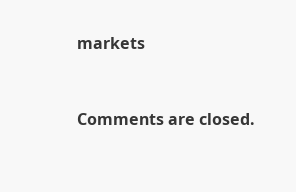markets


Comments are closed.